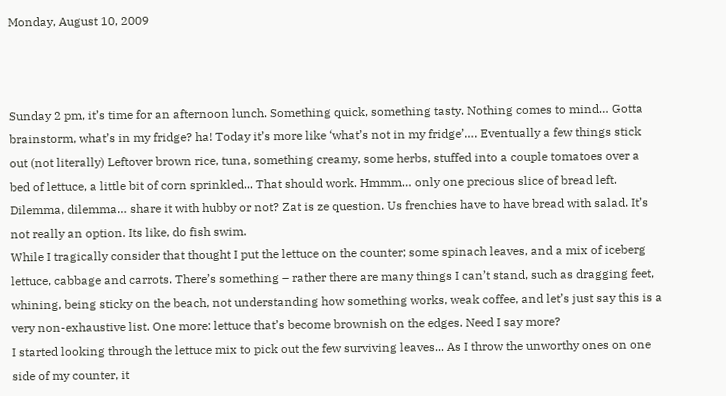Monday, August 10, 2009



Sunday 2 pm, it’s time for an afternoon lunch. Something quick, something tasty. Nothing comes to mind… Gotta brainstorm, what’s in my fridge? ha! Today it’s more like ‘what’s not in my fridge’…. Eventually a few things stick out (not literally) Leftover brown rice, tuna, something creamy, some herbs, stuffed into a couple tomatoes over a bed of lettuce, a little bit of corn sprinkled... That should work. Hmmm… only one precious slice of bread left. Dilemma, dilemma… share it with hubby or not? Zat is ze question. Us frenchies have to have bread with salad. It’s not really an option. Its like, do fish swim.
While I tragically consider that thought I put the lettuce on the counter; some spinach leaves, and a mix of iceberg lettuce, cabbage and carrots. There’s something – rather there are many things I can’t stand, such as dragging feet, whining, being sticky on the beach, not understanding how something works, weak coffee, and let’s just say this is a very non-exhaustive list. One more: lettuce that’s become brownish on the edges. Need I say more?
I started looking through the lettuce mix to pick out the few surviving leaves... As I throw the unworthy ones on one side of my counter, it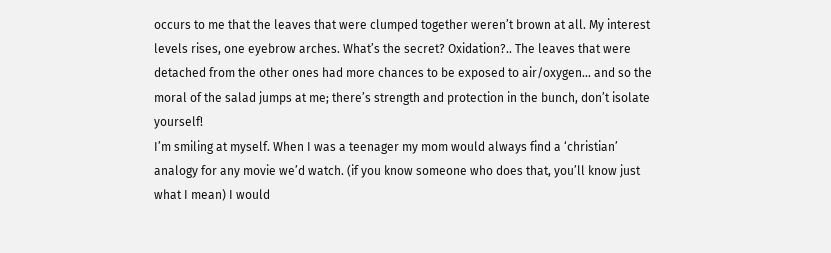occurs to me that the leaves that were clumped together weren’t brown at all. My interest levels rises, one eyebrow arches. What’s the secret? Oxidation?.. The leaves that were detached from the other ones had more chances to be exposed to air/oxygen… and so the moral of the salad jumps at me; there’s strength and protection in the bunch, don’t isolate yourself!
I’m smiling at myself. When I was a teenager my mom would always find a ‘christian’ analogy for any movie we’d watch. (if you know someone who does that, you’ll know just what I mean) I would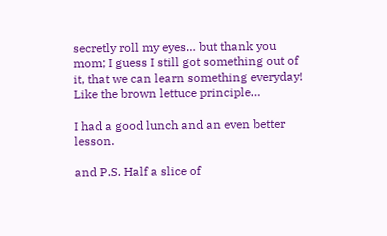secretly roll my eyes… but thank you mom; I guess I still got something out of it, that we can learn something everyday! Like the brown lettuce principle…

I had a good lunch and an even better lesson.

and P.S. Half a slice of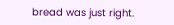bread was just right.